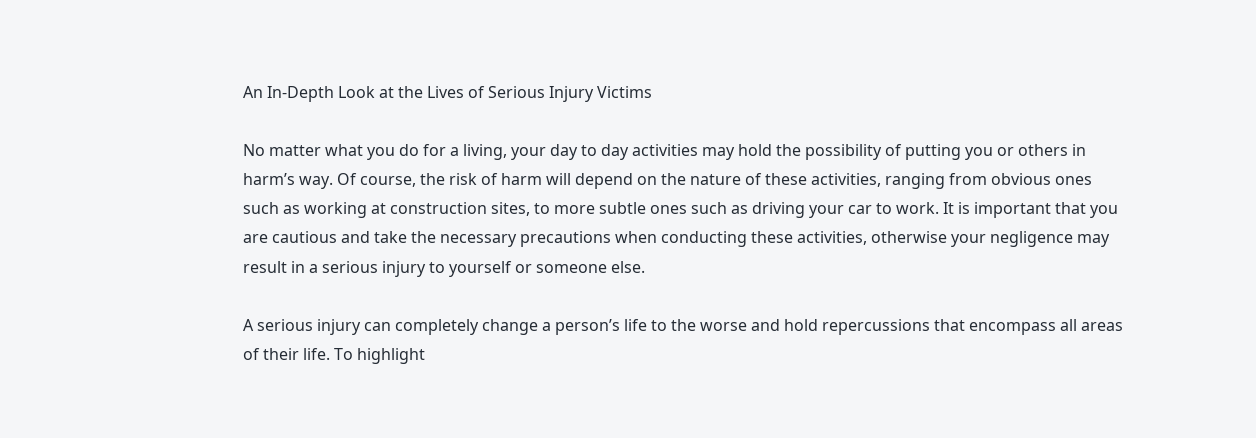An In-Depth Look at the Lives of Serious Injury Victims

No matter what you do for a living, your day to day activities may hold the possibility of putting you or others in harm’s way. Of course, the risk of harm will depend on the nature of these activities, ranging from obvious ones such as working at construction sites, to more subtle ones such as driving your car to work. It is important that you are cautious and take the necessary precautions when conducting these activities, otherwise your negligence may result in a serious injury to yourself or someone else.

A serious injury can completely change a person’s life to the worse and hold repercussions that encompass all areas of their life. To highlight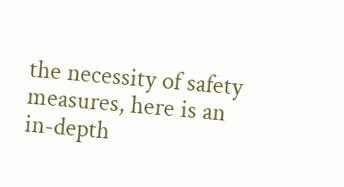the necessity of safety measures, here is an in-depth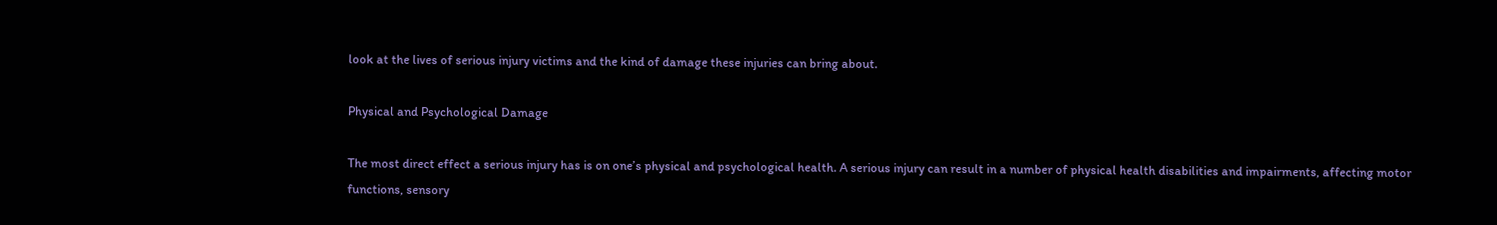look at the lives of serious injury victims and the kind of damage these injuries can bring about.

Physical and Psychological Damage

The most direct effect a serious injury has is on one’s physical and psychological health. A serious injury can result in a number of physical health disabilities and impairments, affecting motor functions, sensory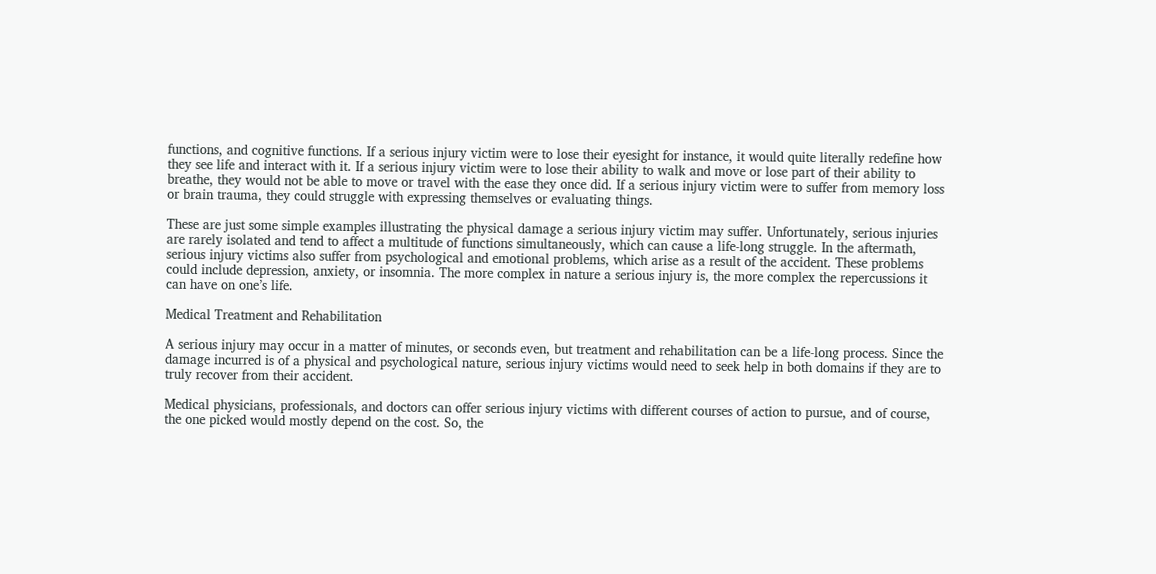functions, and cognitive functions. If a serious injury victim were to lose their eyesight for instance, it would quite literally redefine how they see life and interact with it. If a serious injury victim were to lose their ability to walk and move or lose part of their ability to breathe, they would not be able to move or travel with the ease they once did. If a serious injury victim were to suffer from memory loss or brain trauma, they could struggle with expressing themselves or evaluating things.

These are just some simple examples illustrating the physical damage a serious injury victim may suffer. Unfortunately, serious injuries are rarely isolated and tend to affect a multitude of functions simultaneously, which can cause a life-long struggle. In the aftermath, serious injury victims also suffer from psychological and emotional problems, which arise as a result of the accident. These problems could include depression, anxiety, or insomnia. The more complex in nature a serious injury is, the more complex the repercussions it can have on one’s life.

Medical Treatment and Rehabilitation

A serious injury may occur in a matter of minutes, or seconds even, but treatment and rehabilitation can be a life-long process. Since the damage incurred is of a physical and psychological nature, serious injury victims would need to seek help in both domains if they are to truly recover from their accident.

Medical physicians, professionals, and doctors can offer serious injury victims with different courses of action to pursue, and of course, the one picked would mostly depend on the cost. So, the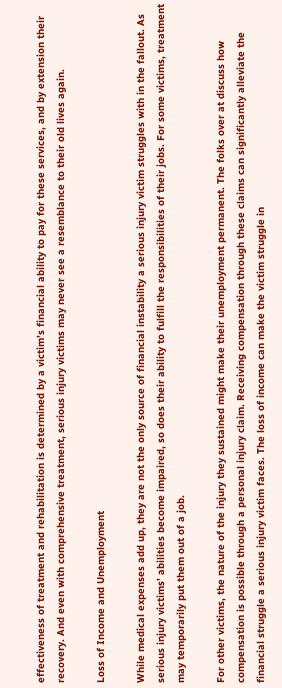effectiveness of treatment and rehabilitation is determined by a victim’s financial ability to pay for these services, and by extension their recovery. And even with comprehensive treatment, serious injury victims may never see a resemblance to their old lives again.

Loss of Income and Unemployment

While medical expenses add up, they are not the only source of financial instability a serious injury victim struggles with in the fallout. As serious injury victims’ abilities become impaired, so does their ability to fulfill the responsibilities of their jobs. For some victims, treatment may temporarily put them out of a job.

For other victims, the nature of the injury they sustained might make their unemployment permanent. The folks over at discuss how compensation is possible through a personal injury claim. Receiving compensation through these claims can significantly alleviate the financial struggle a serious injury victim faces. The loss of income can make the victim struggle in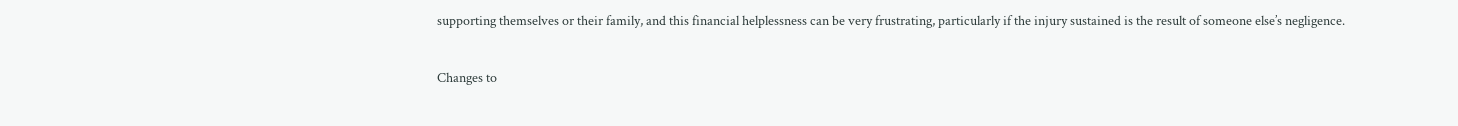supporting themselves or their family, and this financial helplessness can be very frustrating, particularly if the injury sustained is the result of someone else’s negligence.

Changes to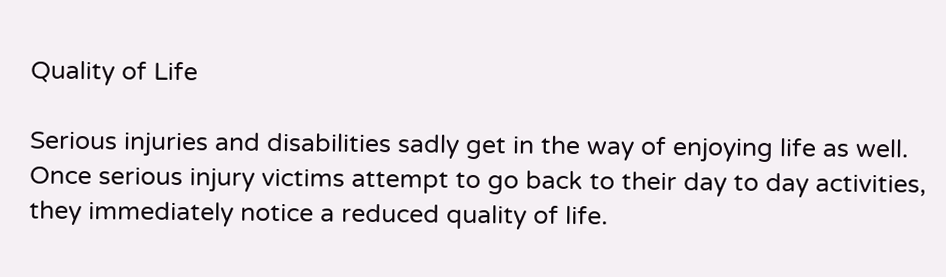Quality of Life

Serious injuries and disabilities sadly get in the way of enjoying life as well. Once serious injury victims attempt to go back to their day to day activities, they immediately notice a reduced quality of life.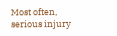Most often, serious injury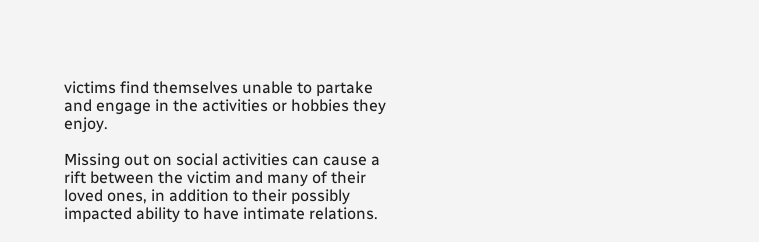victims find themselves unable to partake and engage in the activities or hobbies they enjoy.

Missing out on social activities can cause a rift between the victim and many of their loved ones, in addition to their possibly impacted ability to have intimate relations.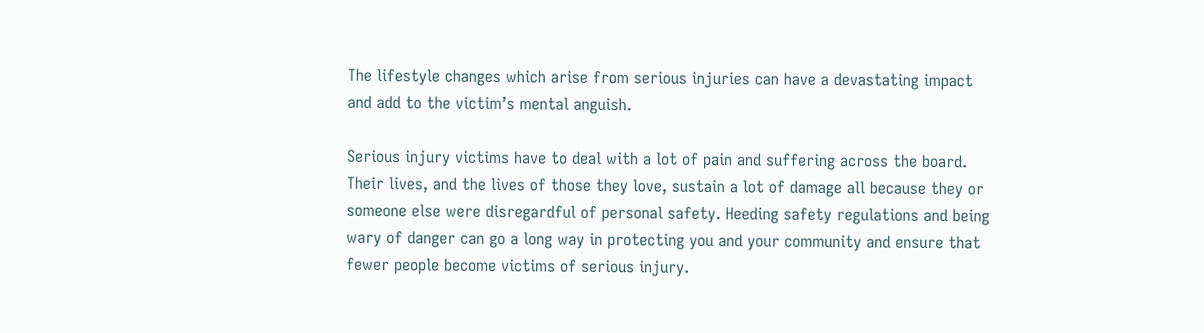The lifestyle changes which arise from serious injuries can have a devastating impact and add to the victim’s mental anguish.

Serious injury victims have to deal with a lot of pain and suffering across the board. Their lives, and the lives of those they love, sustain a lot of damage all because they or someone else were disregardful of personal safety. Heeding safety regulations and being wary of danger can go a long way in protecting you and your community and ensure that fewer people become victims of serious injury.